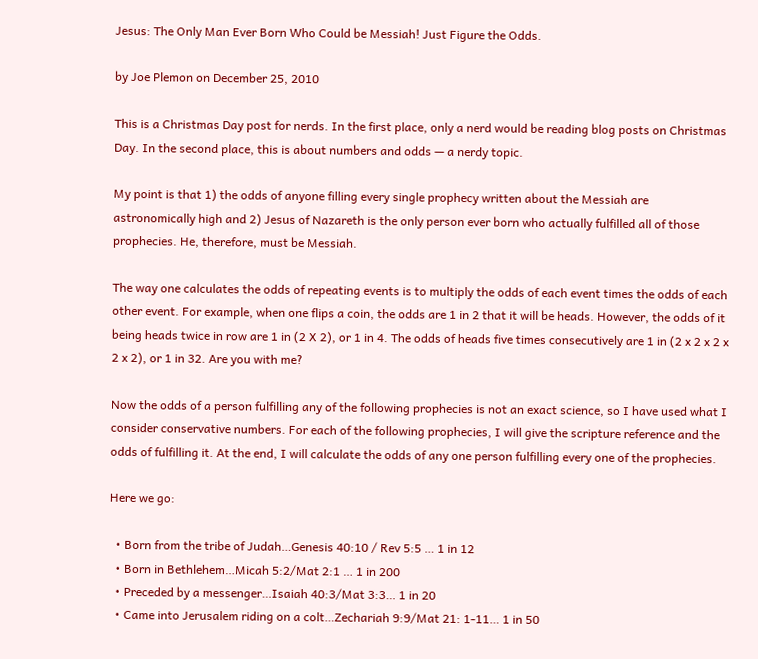Jesus: The Only Man Ever Born Who Could be Messiah! Just Figure the Odds.

by Joe Plemon on December 25, 2010

This is a Christmas Day post for nerds. In the first place, only a nerd would be reading blog posts on Christmas Day. In the second place, this is about numbers and odds — a nerdy topic.

My point is that 1) the odds of anyone filling every single prophecy written about the Messiah are astronomically high and 2) Jesus of Nazareth is the only person ever born who actually fulfilled all of those prophecies. He, therefore, must be Messiah.

The way one calculates the odds of repeating events is to multiply the odds of each event times the odds of each other event. For example, when one flips a coin, the odds are 1 in 2 that it will be heads. However, the odds of it being heads twice in row are 1 in (2 X 2), or 1 in 4. The odds of heads five times consecutively are 1 in (2 x 2 x 2 x 2 x 2), or 1 in 32. Are you with me?

Now the odds of a person fulfilling any of the following prophecies is not an exact science, so I have used what I consider conservative numbers. For each of the following prophecies, I will give the scripture reference and the odds of fulfilling it. At the end, I will calculate the odds of any one person fulfilling every one of the prophecies.

Here we go:

  • Born from the tribe of Judah…Genesis 40:10 / Rev 5:5 … 1 in 12
  • Born in Bethlehem…Micah 5:2/Mat 2:1 … 1 in 200
  • Preceded by a messenger…Isaiah 40:3/Mat 3:3… 1 in 20
  • Came into Jerusalem riding on a colt…Zechariah 9:9/Mat 21: 1-11… 1 in 50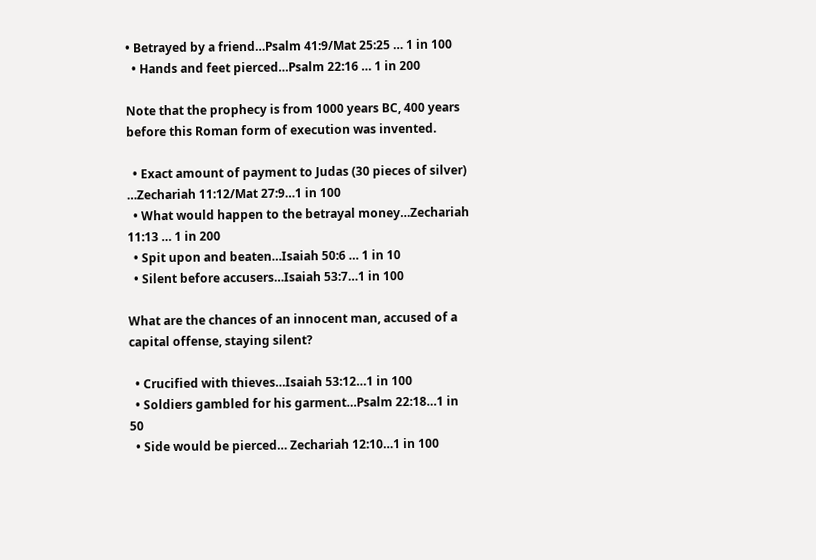• Betrayed by a friend…Psalm 41:9/Mat 25:25 … 1 in 100
  • Hands and feet pierced…Psalm 22:16 … 1 in 200

Note that the prophecy is from 1000 years BC, 400 years before this Roman form of execution was invented.

  • Exact amount of payment to Judas (30 pieces of silver) …Zechariah 11:12/Mat 27:9…1 in 100
  • What would happen to the betrayal money…Zechariah 11:13 … 1 in 200
  • Spit upon and beaten…Isaiah 50:6 … 1 in 10
  • Silent before accusers…Isaiah 53:7…1 in 100

What are the chances of an innocent man, accused of a capital offense, staying silent?

  • Crucified with thieves…Isaiah 53:12…1 in 100
  • Soldiers gambled for his garment…Psalm 22:18…1 in 50
  • Side would be pierced… Zechariah 12:10…1 in 100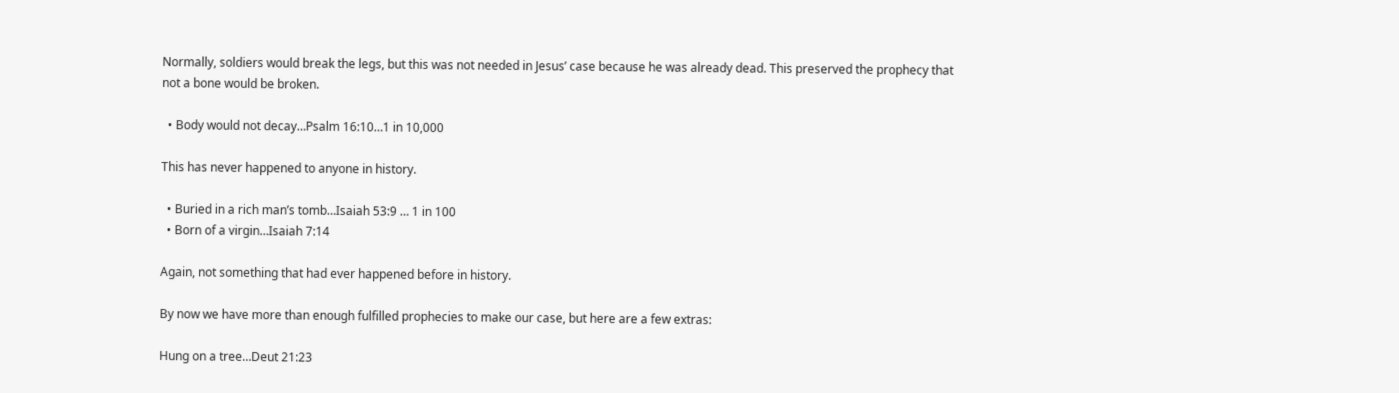Normally, soldiers would break the legs, but this was not needed in Jesus’ case because he was already dead. This preserved the prophecy that not a bone would be broken.

  • Body would not decay…Psalm 16:10…1 in 10,000

This has never happened to anyone in history.

  • Buried in a rich man’s tomb…Isaiah 53:9 … 1 in 100
  • Born of a virgin…Isaiah 7:14

Again, not something that had ever happened before in history.

By now we have more than enough fulfilled prophecies to make our case, but here are a few extras:

Hung on a tree…Deut 21:23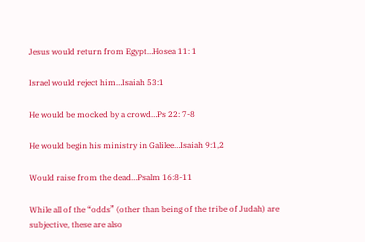Jesus would return from Egypt…Hosea 11: 1

Israel would reject him…Isaiah 53:1

He would be mocked by a crowd…Ps 22: 7-8

He would begin his ministry in Galilee…Isaiah 9:1,2

Would raise from the dead…Psalm 16:8-11

While all of the “odds” (other than being of the tribe of Judah) are subjective, these are also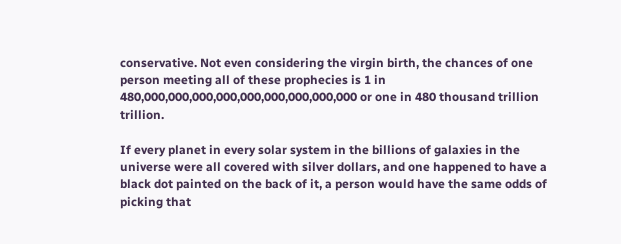conservative. Not even considering the virgin birth, the chances of one person meeting all of these prophecies is 1 in 480,000,000,000,000,000,000,000,000,000 or one in 480 thousand trillion trillion.

If every planet in every solar system in the billions of galaxies in the universe were all covered with silver dollars, and one happened to have a black dot painted on the back of it, a person would have the same odds of picking that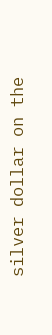silver dollar on the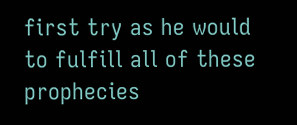first try as he would to fulfill all of these prophecies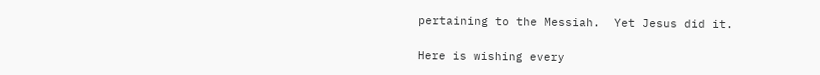pertaining to the Messiah.  Yet Jesus did it.

Here is wishing every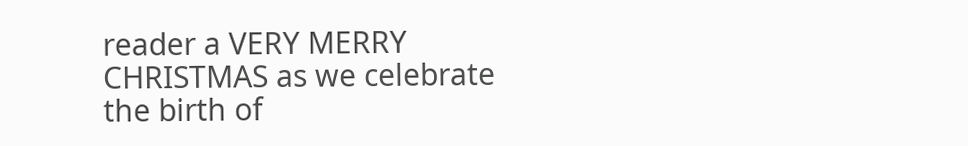reader a VERY MERRY CHRISTMAS as we celebrate the birth of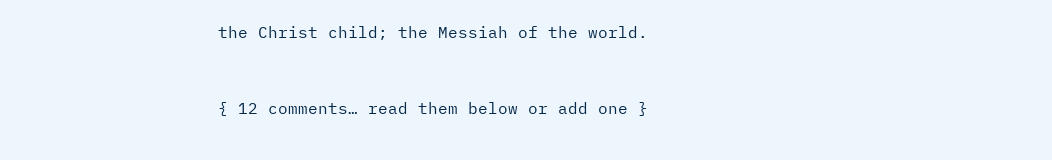the Christ child; the Messiah of the world.


{ 12 comments… read them below or add one }